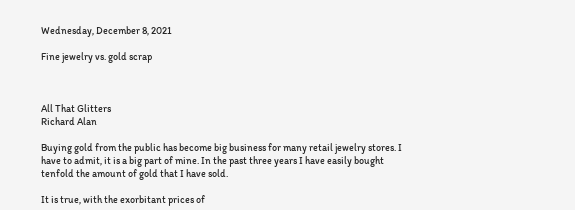Wednesday, December 8, 2021

Fine jewelry vs. gold scrap



All That Glitters
Richard Alan

Buying gold from the public has become big business for many retail jewelry stores. I have to admit, it is a big part of mine. In the past three years I have easily bought tenfold the amount of gold that I have sold.

It is true, with the exorbitant prices of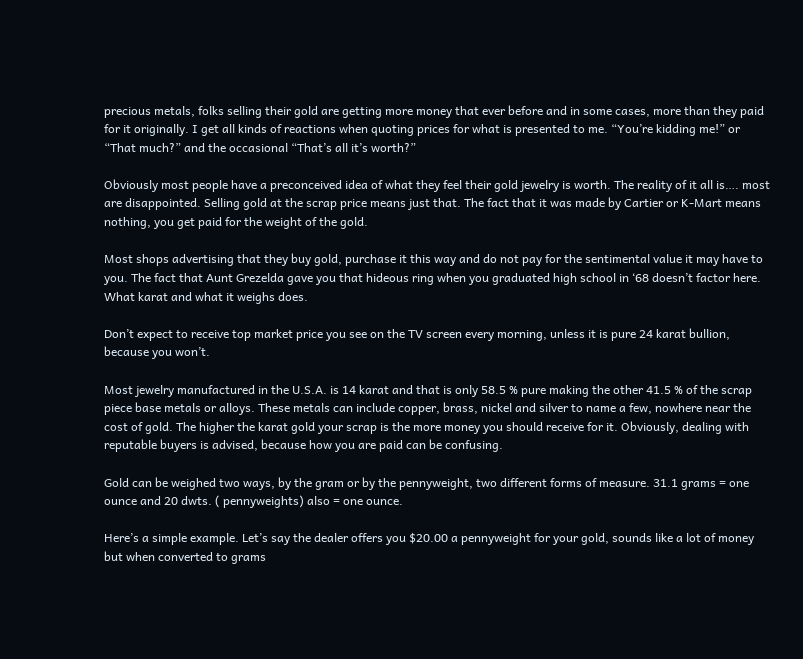precious metals, folks selling their gold are getting more money that ever before and in some cases, more than they paid for it originally. I get all kinds of reactions when quoting prices for what is presented to me. “You’re kidding me!” or “That much?” and the occasional “That’s all it’s worth?”

Obviously most people have a preconceived idea of what they feel their gold jewelry is worth. The reality of it all is…. most are disappointed. Selling gold at the scrap price means just that. The fact that it was made by Cartier or K-Mart means nothing, you get paid for the weight of the gold.

Most shops advertising that they buy gold, purchase it this way and do not pay for the sentimental value it may have to you. The fact that Aunt Grezelda gave you that hideous ring when you graduated high school in ‘68 doesn’t factor here. What karat and what it weighs does.

Don’t expect to receive top market price you see on the TV screen every morning, unless it is pure 24 karat bullion, because you won’t.

Most jewelry manufactured in the U.S.A. is 14 karat and that is only 58.5 % pure making the other 41.5 % of the scrap piece base metals or alloys. These metals can include copper, brass, nickel and silver to name a few, nowhere near the cost of gold. The higher the karat gold your scrap is the more money you should receive for it. Obviously, dealing with reputable buyers is advised, because how you are paid can be confusing.

Gold can be weighed two ways, by the gram or by the pennyweight, two different forms of measure. 31.1 grams = one ounce and 20 dwts. ( pennyweights) also = one ounce.

Here’s a simple example. Let’s say the dealer offers you $20.00 a pennyweight for your gold, sounds like a lot of money but when converted to grams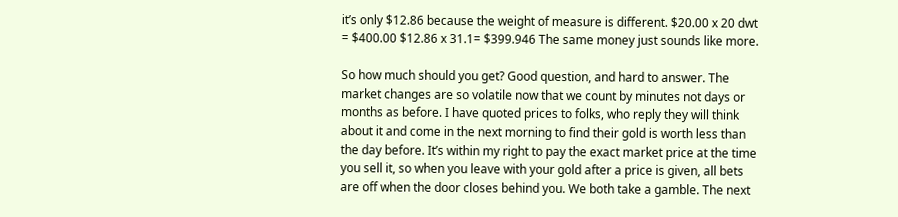it’s only $12.86 because the weight of measure is different. $20.00 x 20 dwt = $400.00 $12.86 x 31.1= $399.946 The same money just sounds like more.

So how much should you get? Good question, and hard to answer. The market changes are so volatile now that we count by minutes not days or months as before. I have quoted prices to folks, who reply they will think about it and come in the next morning to find their gold is worth less than the day before. It’s within my right to pay the exact market price at the time you sell it, so when you leave with your gold after a price is given, all bets are off when the door closes behind you. We both take a gamble. The next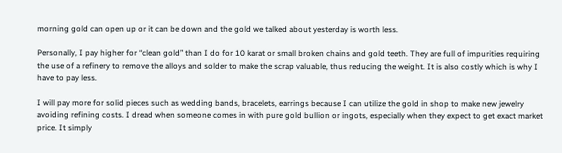morning gold can open up or it can be down and the gold we talked about yesterday is worth less.

Personally, I pay higher for “clean gold” than I do for 10 karat or small broken chains and gold teeth. They are full of impurities requiring the use of a refinery to remove the alloys and solder to make the scrap valuable, thus reducing the weight. It is also costly which is why I have to pay less.

I will pay more for solid pieces such as wedding bands, bracelets, earrings because I can utilize the gold in shop to make new jewelry avoiding refining costs. I dread when someone comes in with pure gold bullion or ingots, especially when they expect to get exact market price. It simply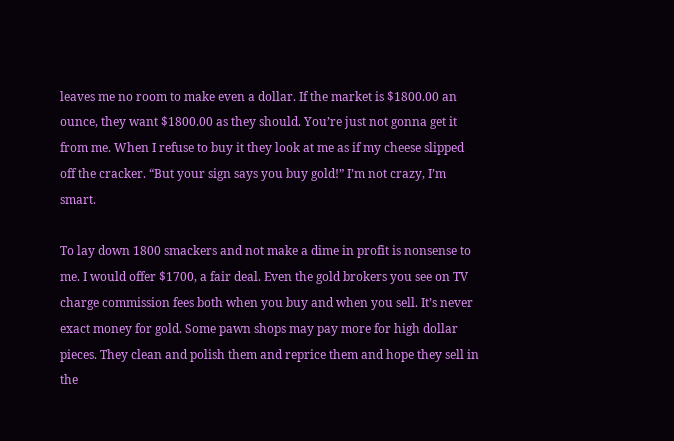leaves me no room to make even a dollar. If the market is $1800.00 an ounce, they want $1800.00 as they should. You’re just not gonna get it from me. When I refuse to buy it they look at me as if my cheese slipped off the cracker. “But your sign says you buy gold!” I’m not crazy, I’m smart.

To lay down 1800 smackers and not make a dime in profit is nonsense to me. I would offer $1700, a fair deal. Even the gold brokers you see on TV charge commission fees both when you buy and when you sell. It’s never exact money for gold. Some pawn shops may pay more for high dollar pieces. They clean and polish them and reprice them and hope they sell in the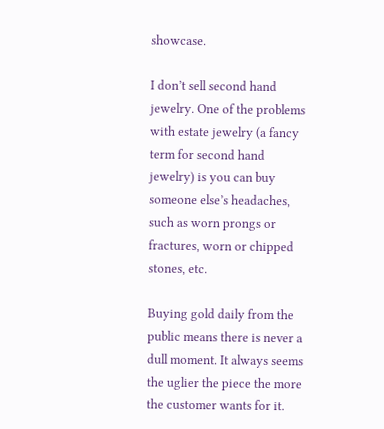showcase.

I don’t sell second hand jewelry. One of the problems with estate jewelry (a fancy term for second hand jewelry) is you can buy someone else’s headaches, such as worn prongs or fractures, worn or chipped stones, etc.

Buying gold daily from the public means there is never a dull moment. It always seems the uglier the piece the more the customer wants for it.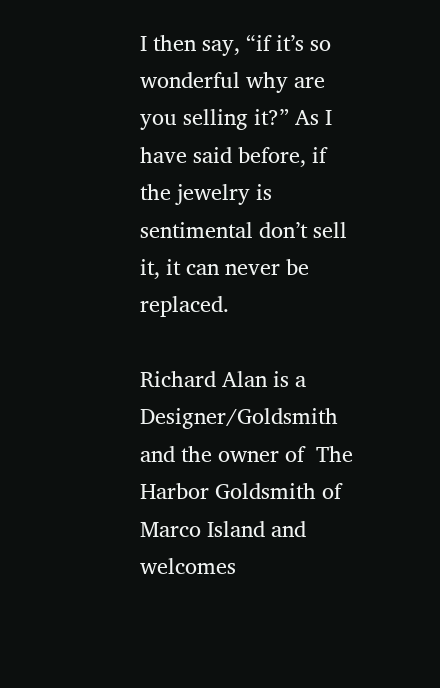I then say, “if it’s so wonderful why are you selling it?” As I have said before, if the jewelry is sentimental don’t sell it, it can never be replaced.

Richard Alan is a Designer/Goldsmith and the owner of  The Harbor Goldsmith of Marco Island and welcomes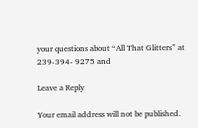your questions about “All That Glitters” at 239-394- 9275 and

Leave a Reply

Your email address will not be published.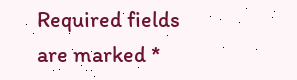Required fields are marked *